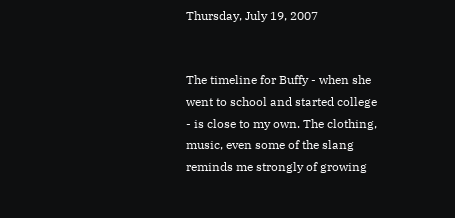Thursday, July 19, 2007


The timeline for Buffy - when she went to school and started college - is close to my own. The clothing, music, even some of the slang reminds me strongly of growing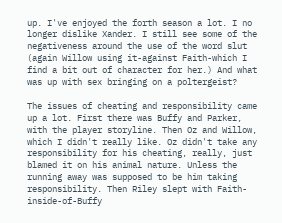up. I've enjoyed the forth season a lot. I no longer dislike Xander. I still see some of the negativeness around the use of the word slut (again Willow using it-against Faith-which I find a bit out of character for her.) And what was up with sex bringing on a poltergeist?

The issues of cheating and responsibility came up a lot. First there was Buffy and Parker, with the player storyline. Then Oz and Willow, which I didn't really like. Oz didn't take any responsibility for his cheating, really, just blamed it on his animal nature. Unless the running away was supposed to be him taking responsibility. Then Riley slept with Faith-inside-of-Buffy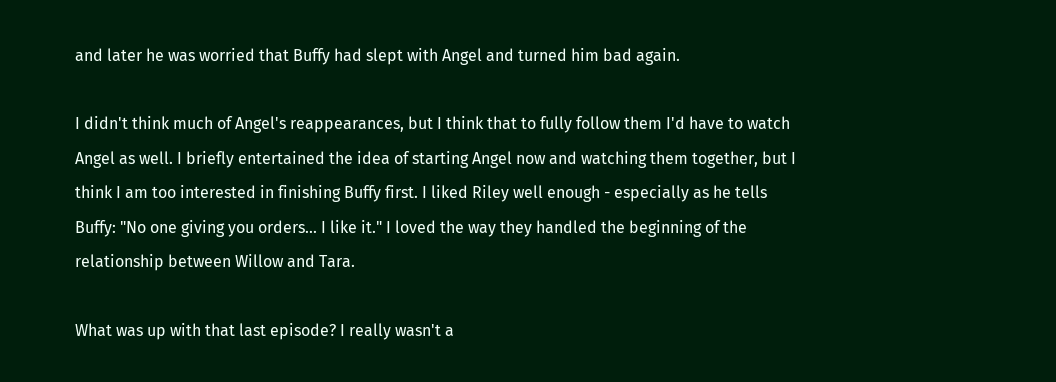and later he was worried that Buffy had slept with Angel and turned him bad again.

I didn't think much of Angel's reappearances, but I think that to fully follow them I'd have to watch Angel as well. I briefly entertained the idea of starting Angel now and watching them together, but I think I am too interested in finishing Buffy first. I liked Riley well enough - especially as he tells Buffy: "No one giving you orders... I like it." I loved the way they handled the beginning of the relationship between Willow and Tara.

What was up with that last episode? I really wasn't a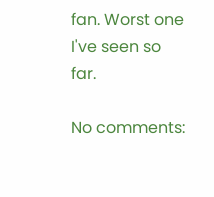fan. Worst one I've seen so far.

No comments: